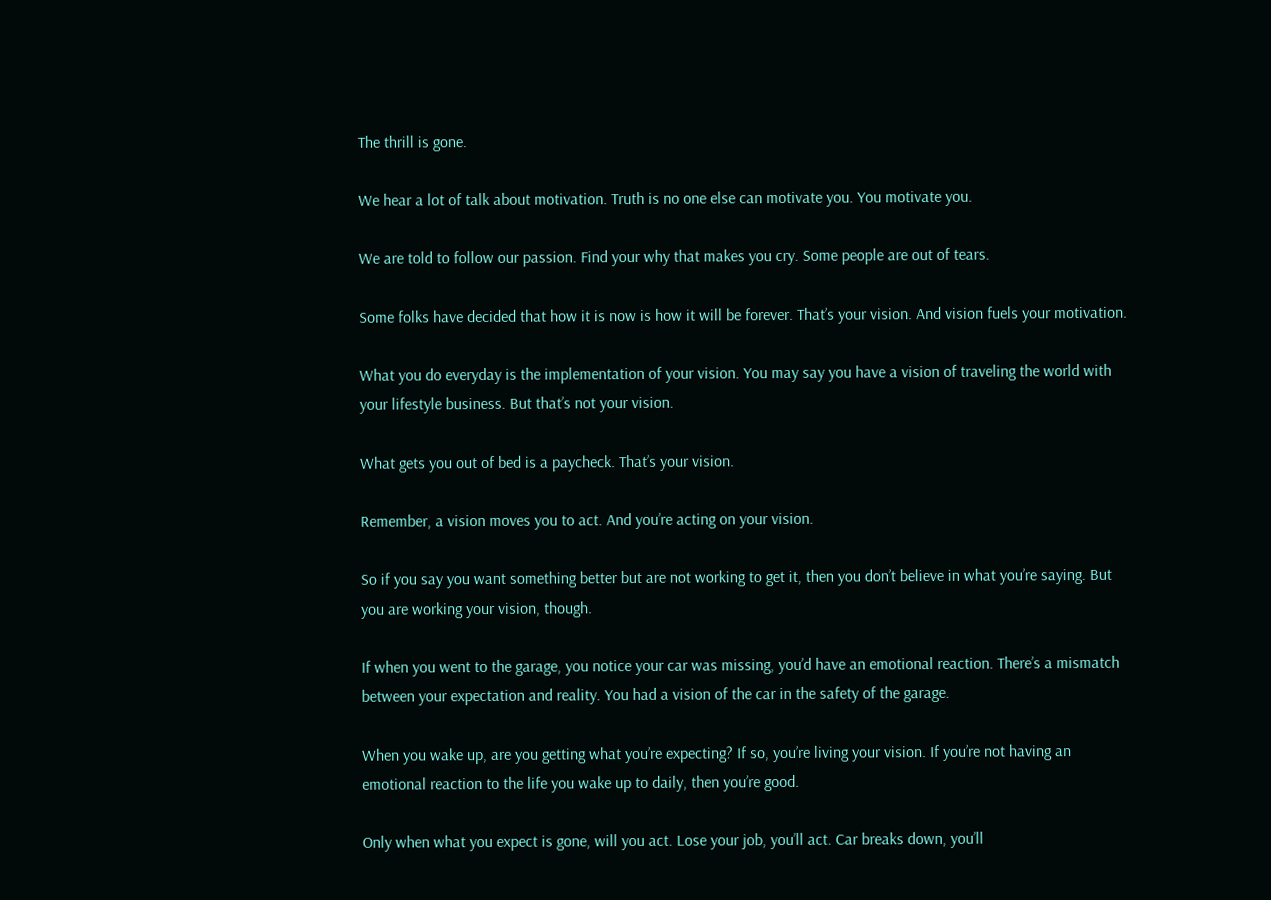The thrill is gone.

We hear a lot of talk about motivation. Truth is no one else can motivate you. You motivate you.

We are told to follow our passion. Find your why that makes you cry. Some people are out of tears.

Some folks have decided that how it is now is how it will be forever. That’s your vision. And vision fuels your motivation.

What you do everyday is the implementation of your vision. You may say you have a vision of traveling the world with your lifestyle business. But that’s not your vision.

What gets you out of bed is a paycheck. That’s your vision.

Remember, a vision moves you to act. And you’re acting on your vision.

So if you say you want something better but are not working to get it, then you don’t believe in what you’re saying. But you are working your vision, though.

If when you went to the garage, you notice your car was missing, you’d have an emotional reaction. There’s a mismatch between your expectation and reality. You had a vision of the car in the safety of the garage.

When you wake up, are you getting what you’re expecting? If so, you’re living your vision. If you’re not having an emotional reaction to the life you wake up to daily, then you’re good.

Only when what you expect is gone, will you act. Lose your job, you’ll act. Car breaks down, you’ll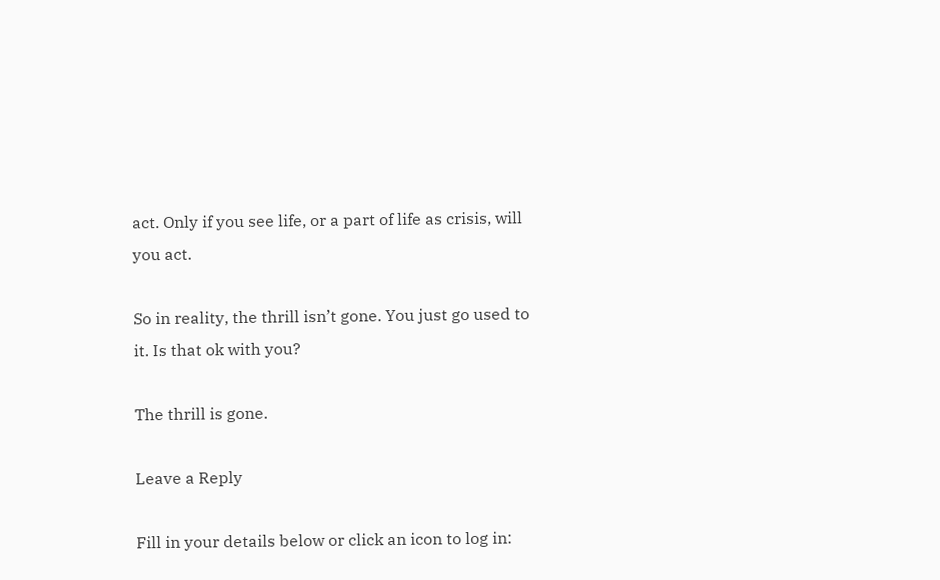act. Only if you see life, or a part of life as crisis, will you act.

So in reality, the thrill isn’t gone. You just go used to it. Is that ok with you?

The thrill is gone.

Leave a Reply

Fill in your details below or click an icon to log in: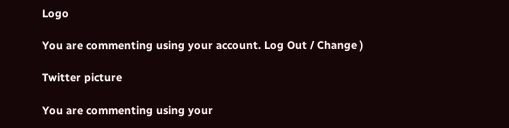Logo

You are commenting using your account. Log Out / Change )

Twitter picture

You are commenting using your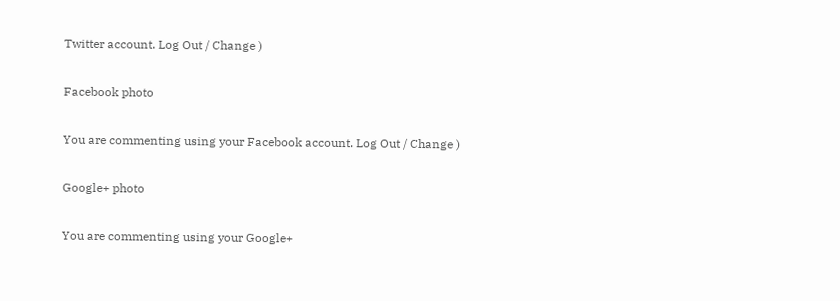Twitter account. Log Out / Change )

Facebook photo

You are commenting using your Facebook account. Log Out / Change )

Google+ photo

You are commenting using your Google+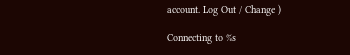account. Log Out / Change )

Connecting to %s